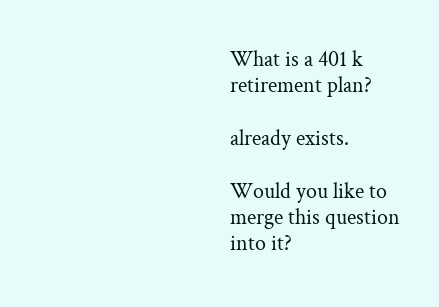What is a 401 k retirement plan?

already exists.

Would you like to merge this question into it?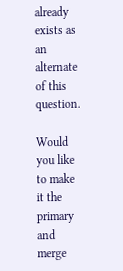already exists as an alternate of this question.

Would you like to make it the primary and merge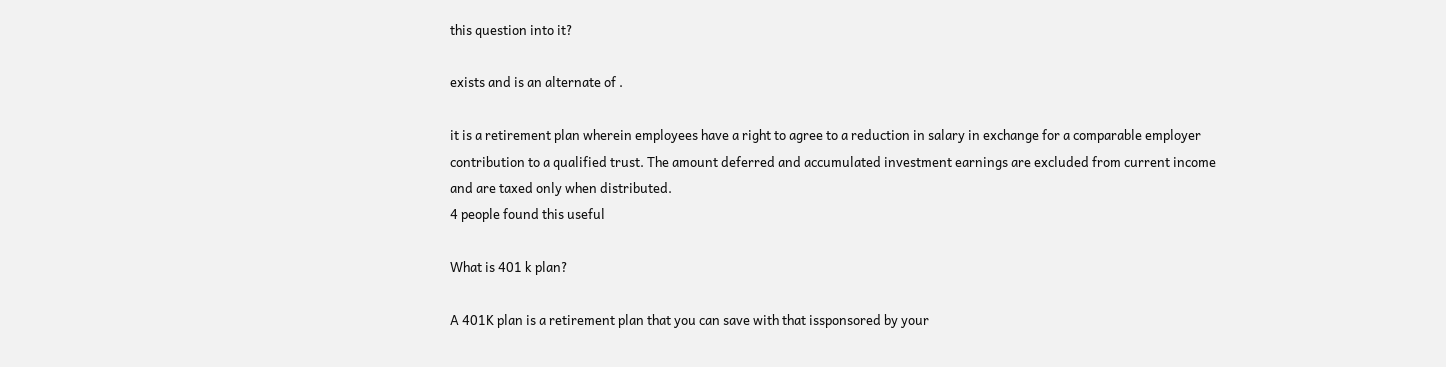this question into it?

exists and is an alternate of .

it is a retirement plan wherein employees have a right to agree to a reduction in salary in exchange for a comparable employer contribution to a qualified trust. The amount deferred and accumulated investment earnings are excluded from current income and are taxed only when distributed.
4 people found this useful

What is 401 k plan?

A 401K plan is a retirement plan that you can save with that issponsored by your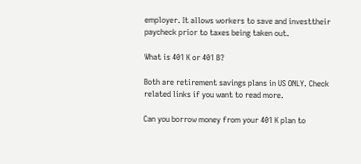employer. It allows workers to save and investtheir paycheck prior to taxes being taken out.

What is 401 K or 401 B?

Both are retirement savings plans in US ONLY. Check related links if you want to read more.

Can you borrow money from your 401 K plan to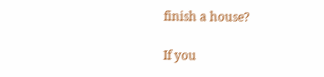finish a house?

If you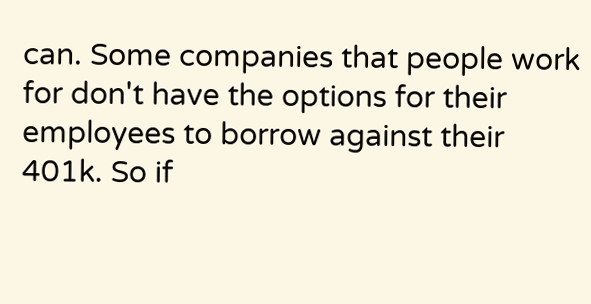can. Some companies that people work for don't have the options for their employees to borrow against their 401k. So if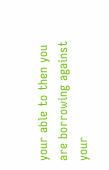your able to then you are borrowing against your